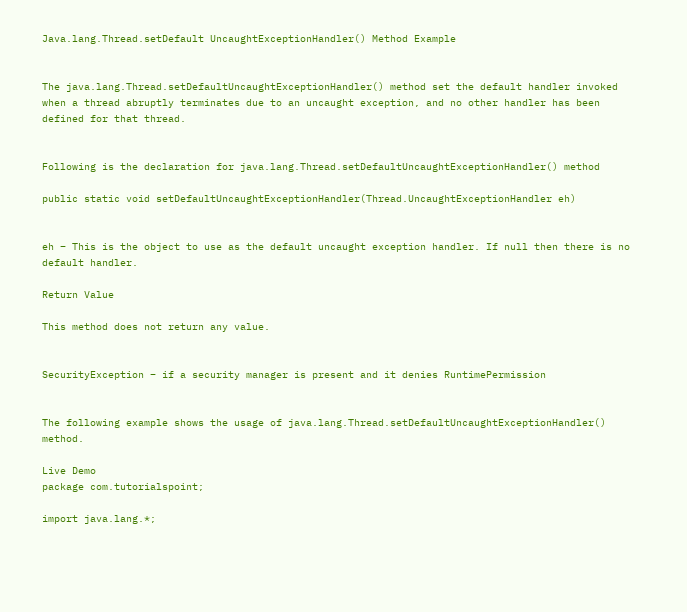Java.lang.Thread.setDefault UncaughtExceptionHandler() Method Example


The java.lang.Thread.setDefaultUncaughtExceptionHandler() method set the default handler invoked when a thread abruptly terminates due to an uncaught exception, and no other handler has been defined for that thread.


Following is the declaration for java.lang.Thread.setDefaultUncaughtExceptionHandler() method

public static void setDefaultUncaughtExceptionHandler(Thread.UncaughtExceptionHandler eh)


eh − This is the object to use as the default uncaught exception handler. If null then there is no default handler.

Return Value

This method does not return any value.


SecurityException − if a security manager is present and it denies RuntimePermission


The following example shows the usage of java.lang.Thread.setDefaultUncaughtExceptionHandler() method.

Live Demo
package com.tutorialspoint;

import java.lang.*;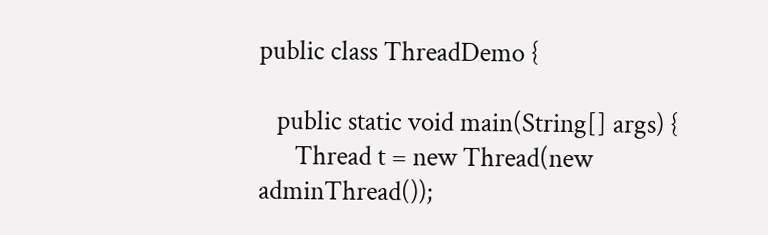public class ThreadDemo {

   public static void main(String[] args) {
      Thread t = new Thread(new adminThread());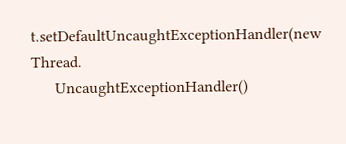t.setDefaultUncaughtExceptionHandler(new Thread.
      UncaughtExceptionHandler()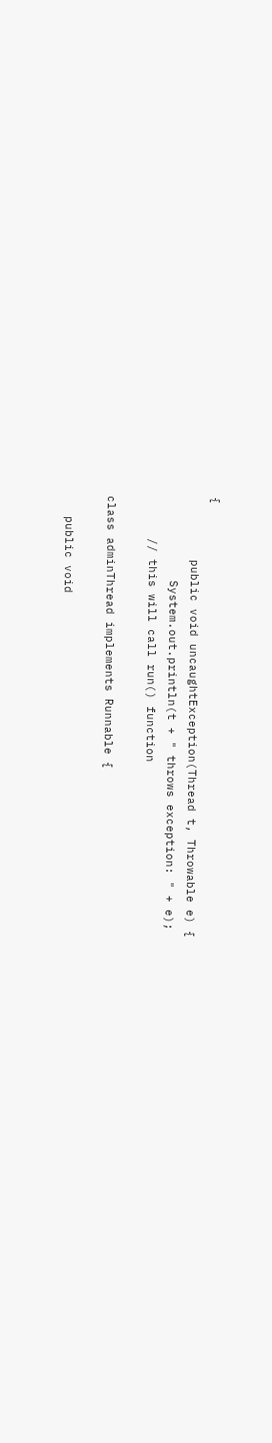{
         public void uncaughtException(Thread t, Throwable e) {
            System.out.println(t + " throws exception: " + e);
      // this will call run() function

class adminThread implements Runnable {

   public void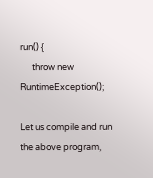run() {
      throw new RuntimeException();

Let us compile and run the above program,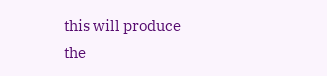this will produce the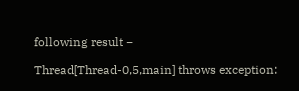following result −

Thread[Thread-0,5,main] throws exception: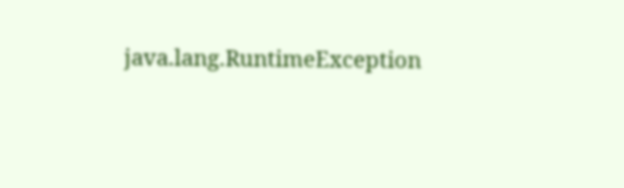java.lang.RuntimeException